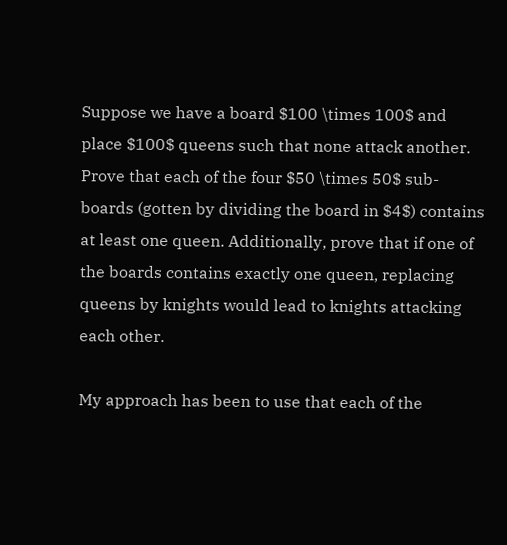Suppose we have a board $100 \times 100$ and place $100$ queens such that none attack another. Prove that each of the four $50 \times 50$ sub-boards (gotten by dividing the board in $4$) contains at least one queen. Additionally, prove that if one of the boards contains exactly one queen, replacing queens by knights would lead to knights attacking each other.

My approach has been to use that each of the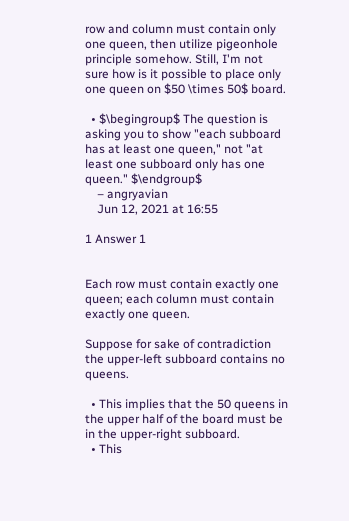row and column must contain only one queen, then utilize pigeonhole principle somehow. Still, I'm not sure how is it possible to place only one queen on $50 \times 50$ board.

  • $\begingroup$ The question is asking you to show "each subboard has at least one queen," not "at least one subboard only has one queen." $\endgroup$
    – angryavian
    Jun 12, 2021 at 16:55

1 Answer 1


Each row must contain exactly one queen; each column must contain exactly one queen.

Suppose for sake of contradiction the upper-left subboard contains no queens.

  • This implies that the 50 queens in the upper half of the board must be in the upper-right subboard.
  • This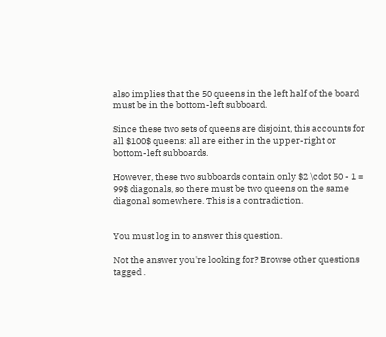also implies that the 50 queens in the left half of the board must be in the bottom-left subboard.

Since these two sets of queens are disjoint, this accounts for all $100$ queens: all are either in the upper-right or bottom-left subboards.

However, these two subboards contain only $2 \cdot 50 - 1 = 99$ diagonals, so there must be two queens on the same diagonal somewhere. This is a contradiction.


You must log in to answer this question.

Not the answer you're looking for? Browse other questions tagged .